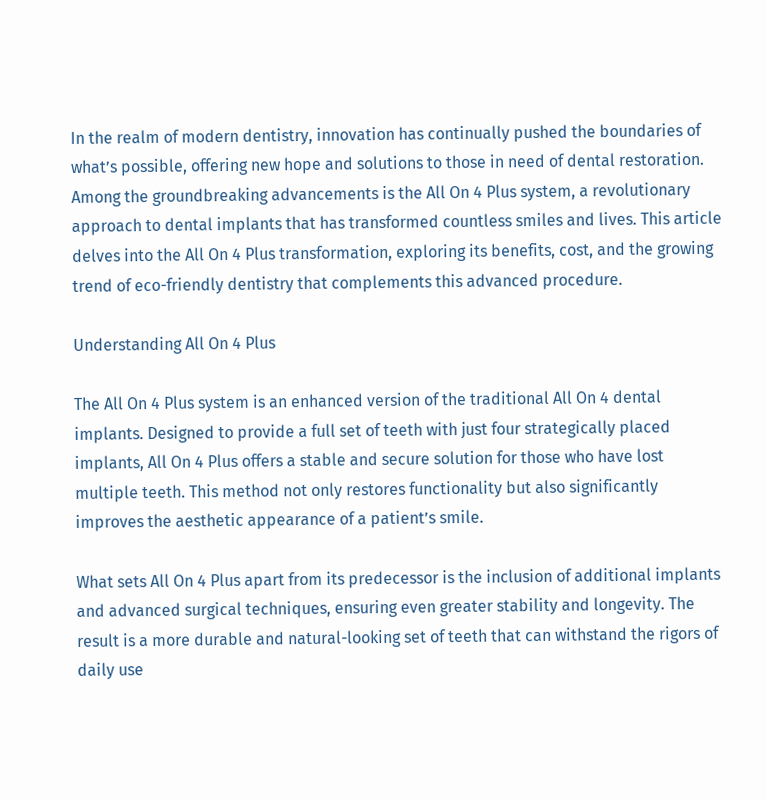In the realm of modern dentistry, innovation has continually pushed the boundaries of what’s possible, offering new hope and solutions to those in need of dental restoration. Among the groundbreaking advancements is the All On 4 Plus system, a revolutionary approach to dental implants that has transformed countless smiles and lives. This article delves into the All On 4 Plus transformation, exploring its benefits, cost, and the growing trend of eco-friendly dentistry that complements this advanced procedure.

Understanding All On 4 Plus

The All On 4 Plus system is an enhanced version of the traditional All On 4 dental implants. Designed to provide a full set of teeth with just four strategically placed implants, All On 4 Plus offers a stable and secure solution for those who have lost multiple teeth. This method not only restores functionality but also significantly improves the aesthetic appearance of a patient’s smile.

What sets All On 4 Plus apart from its predecessor is the inclusion of additional implants and advanced surgical techniques, ensuring even greater stability and longevity. The result is a more durable and natural-looking set of teeth that can withstand the rigors of daily use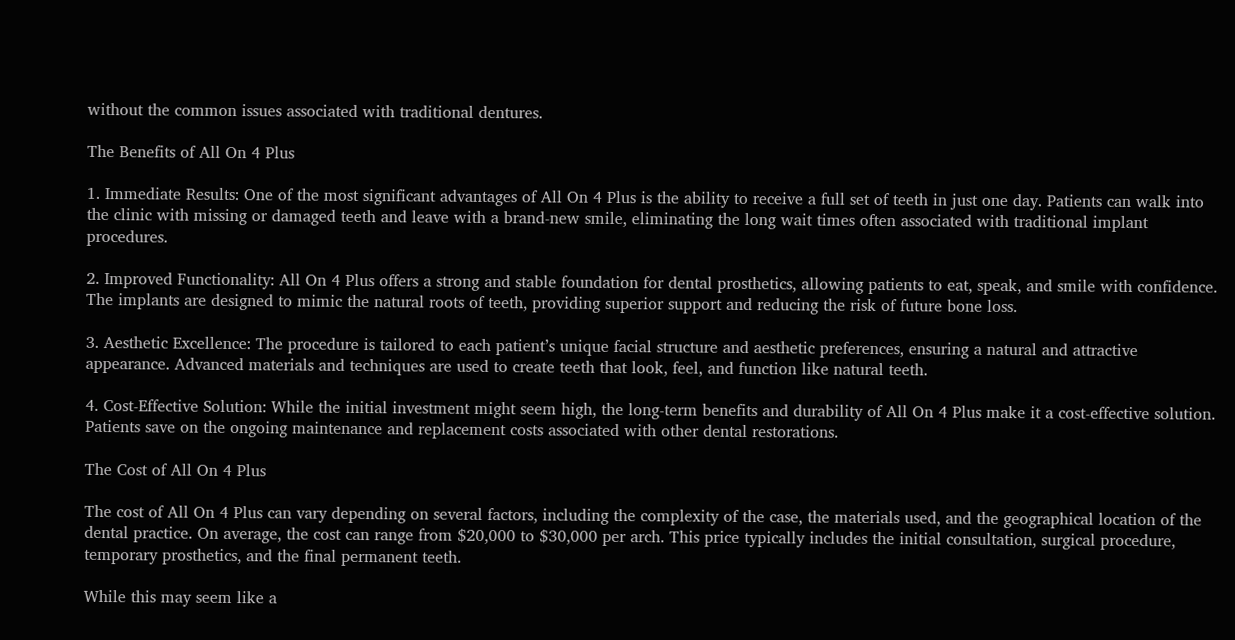without the common issues associated with traditional dentures.

The Benefits of All On 4 Plus

1. Immediate Results: One of the most significant advantages of All On 4 Plus is the ability to receive a full set of teeth in just one day. Patients can walk into the clinic with missing or damaged teeth and leave with a brand-new smile, eliminating the long wait times often associated with traditional implant procedures.

2. Improved Functionality: All On 4 Plus offers a strong and stable foundation for dental prosthetics, allowing patients to eat, speak, and smile with confidence. The implants are designed to mimic the natural roots of teeth, providing superior support and reducing the risk of future bone loss.

3. Aesthetic Excellence: The procedure is tailored to each patient’s unique facial structure and aesthetic preferences, ensuring a natural and attractive appearance. Advanced materials and techniques are used to create teeth that look, feel, and function like natural teeth.

4. Cost-Effective Solution: While the initial investment might seem high, the long-term benefits and durability of All On 4 Plus make it a cost-effective solution. Patients save on the ongoing maintenance and replacement costs associated with other dental restorations.

The Cost of All On 4 Plus

The cost of All On 4 Plus can vary depending on several factors, including the complexity of the case, the materials used, and the geographical location of the dental practice. On average, the cost can range from $20,000 to $30,000 per arch. This price typically includes the initial consultation, surgical procedure, temporary prosthetics, and the final permanent teeth.

While this may seem like a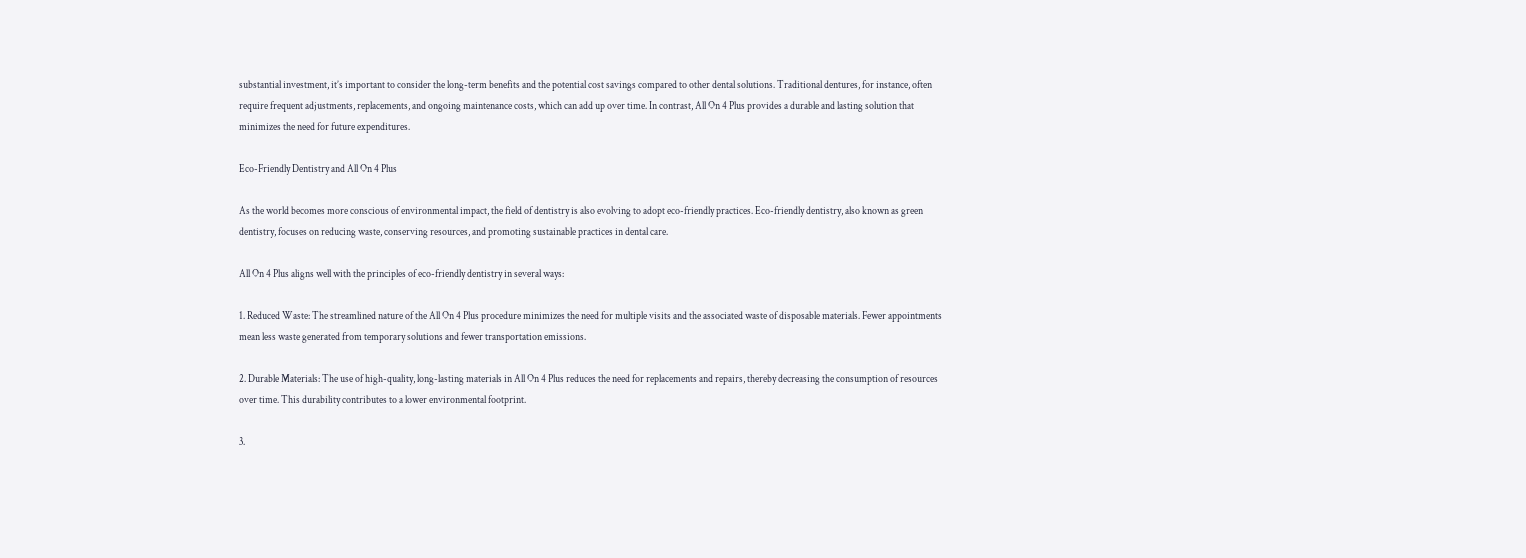substantial investment, it’s important to consider the long-term benefits and the potential cost savings compared to other dental solutions. Traditional dentures, for instance, often require frequent adjustments, replacements, and ongoing maintenance costs, which can add up over time. In contrast, All On 4 Plus provides a durable and lasting solution that minimizes the need for future expenditures.

Eco-Friendly Dentistry and All On 4 Plus

As the world becomes more conscious of environmental impact, the field of dentistry is also evolving to adopt eco-friendly practices. Eco-friendly dentistry, also known as green dentistry, focuses on reducing waste, conserving resources, and promoting sustainable practices in dental care.

All On 4 Plus aligns well with the principles of eco-friendly dentistry in several ways:

1. Reduced Waste: The streamlined nature of the All On 4 Plus procedure minimizes the need for multiple visits and the associated waste of disposable materials. Fewer appointments mean less waste generated from temporary solutions and fewer transportation emissions.

2. Durable Materials: The use of high-quality, long-lasting materials in All On 4 Plus reduces the need for replacements and repairs, thereby decreasing the consumption of resources over time. This durability contributes to a lower environmental footprint.

3.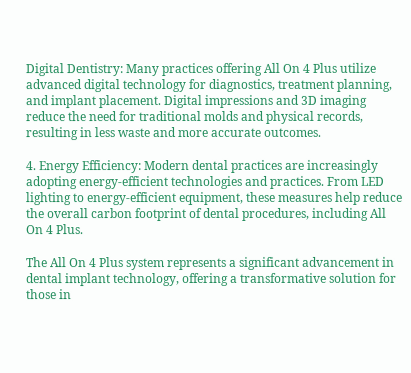Digital Dentistry: Many practices offering All On 4 Plus utilize advanced digital technology for diagnostics, treatment planning, and implant placement. Digital impressions and 3D imaging reduce the need for traditional molds and physical records, resulting in less waste and more accurate outcomes.

4. Energy Efficiency: Modern dental practices are increasingly adopting energy-efficient technologies and practices. From LED lighting to energy-efficient equipment, these measures help reduce the overall carbon footprint of dental procedures, including All On 4 Plus.

The All On 4 Plus system represents a significant advancement in dental implant technology, offering a transformative solution for those in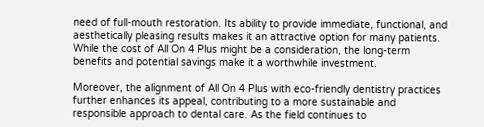need of full-mouth restoration. Its ability to provide immediate, functional, and aesthetically pleasing results makes it an attractive option for many patients. While the cost of All On 4 Plus might be a consideration, the long-term benefits and potential savings make it a worthwhile investment.

Moreover, the alignment of All On 4 Plus with eco-friendly dentistry practices further enhances its appeal, contributing to a more sustainable and responsible approach to dental care. As the field continues to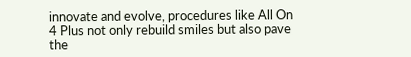innovate and evolve, procedures like All On 4 Plus not only rebuild smiles but also pave the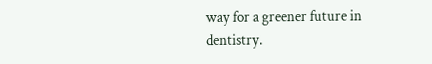way for a greener future in dentistry.